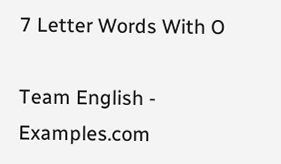7 Letter Words With O

Team English - Examples.com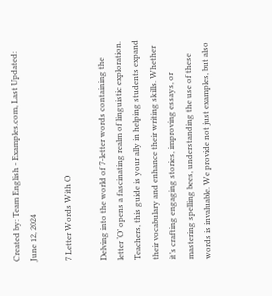Created by: Team English - Examples.com, Last Updated: June 12, 2024

7 Letter Words With O

Delving into the world of 7-letter words containing the letter ‘O’ opens a fascinating realm of linguistic exploration. Teachers, this guide is your ally in helping students expand their vocabulary and enhance their writing skills. Whether it’s crafting engaging stories, improving essays, or mastering spelling bees, understanding the use of these words is invaluable. We provide not just examples, but also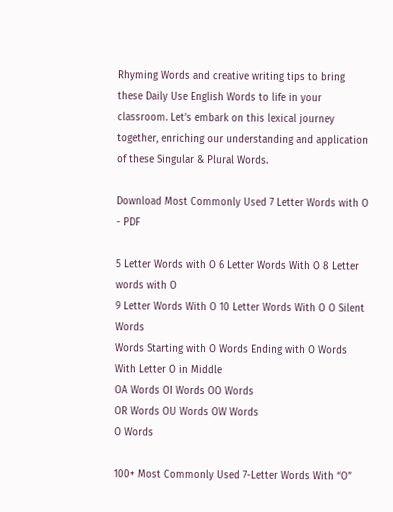Rhyming Words and creative writing tips to bring these Daily Use English Words to life in your classroom. Let’s embark on this lexical journey together, enriching our understanding and application of these Singular & Plural Words.

Download Most Commonly Used 7 Letter Words with O - PDF

5 Letter Words with O 6 Letter Words With O 8 Letter words with O
9 Letter Words With O 10 Letter Words With O O Silent Words
Words Starting with O Words Ending with O Words With Letter O in Middle
OA Words OI Words OO Words
OR Words OU Words OW Words
O Words

100+ Most Commonly Used 7-Letter Words With “O”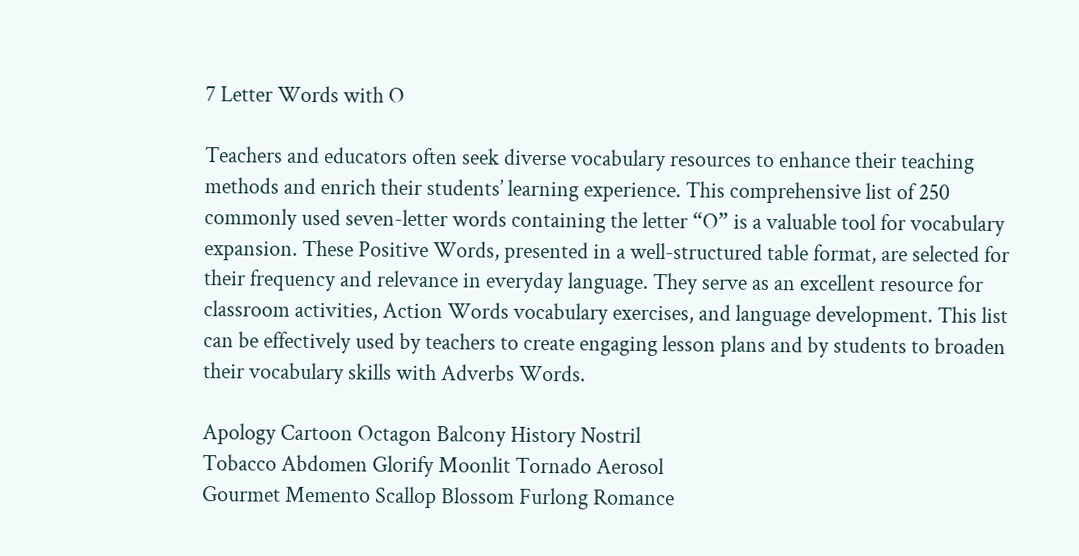7 Letter Words with O

Teachers and educators often seek diverse vocabulary resources to enhance their teaching methods and enrich their students’ learning experience. This comprehensive list of 250 commonly used seven-letter words containing the letter “O” is a valuable tool for vocabulary expansion. These Positive Words, presented in a well-structured table format, are selected for their frequency and relevance in everyday language. They serve as an excellent resource for classroom activities, Action Words vocabulary exercises, and language development. This list can be effectively used by teachers to create engaging lesson plans and by students to broaden their vocabulary skills with Adverbs Words.

Apology Cartoon Octagon Balcony History Nostril
Tobacco Abdomen Glorify Moonlit Tornado Aerosol
Gourmet Memento Scallop Blossom Furlong Romance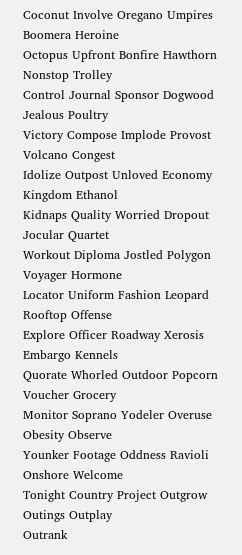Coconut Involve Oregano Umpires Boomera Heroine
Octopus Upfront Bonfire Hawthorn Nonstop Trolley
Control Journal Sponsor Dogwood Jealous Poultry
Victory Compose Implode Provost Volcano Congest
Idolize Outpost Unloved Economy Kingdom Ethanol
Kidnaps Quality Worried Dropout Jocular Quartet
Workout Diploma Jostled Polygon Voyager Hormone
Locator Uniform Fashion Leopard Rooftop Offense
Explore Officer Roadway Xerosis Embargo Kennels
Quorate Whorled Outdoor Popcorn Voucher Grocery
Monitor Soprano Yodeler Overuse Obesity Observe
Younker Footage Oddness Ravioli Onshore Welcome
Tonight Country Project Outgrow Outings Outplay
Outrank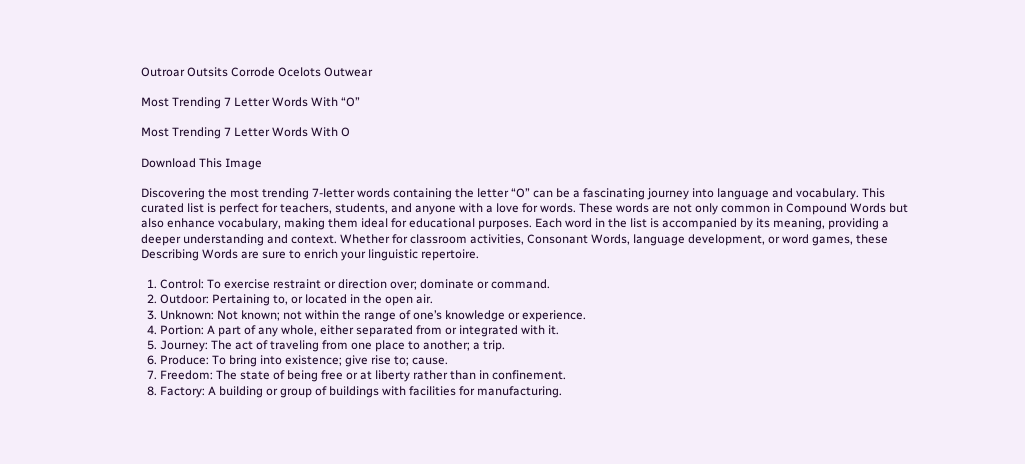Outroar Outsits Corrode Ocelots Outwear

Most Trending 7 Letter Words With “O”

Most Trending 7 Letter Words With O

Download This Image

Discovering the most trending 7-letter words containing the letter “O” can be a fascinating journey into language and vocabulary. This curated list is perfect for teachers, students, and anyone with a love for words. These words are not only common in Compound Words but also enhance vocabulary, making them ideal for educational purposes. Each word in the list is accompanied by its meaning, providing a deeper understanding and context. Whether for classroom activities, Consonant Words, language development, or word games, these Describing Words are sure to enrich your linguistic repertoire.

  1. Control: To exercise restraint or direction over; dominate or command.
  2. Outdoor: Pertaining to, or located in the open air.
  3. Unknown: Not known; not within the range of one’s knowledge or experience.
  4. Portion: A part of any whole, either separated from or integrated with it.
  5. Journey: The act of traveling from one place to another; a trip.
  6. Produce: To bring into existence; give rise to; cause.
  7. Freedom: The state of being free or at liberty rather than in confinement.
  8. Factory: A building or group of buildings with facilities for manufacturing.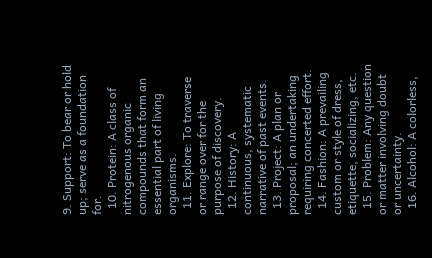9. Support: To bear or hold up; serve as a foundation for.
  10. Protein: A class of nitrogenous organic compounds that form an essential part of living organisms.
  11. Explore: To traverse or range over for the purpose of discovery.
  12. History: A continuous, systematic narrative of past events.
  13. Project: A plan or proposal; an undertaking requiring concerted effort.
  14. Fashion: A prevailing custom or style of dress, etiquette, socializing, etc.
  15. Problem: Any question or matter involving doubt or uncertainty.
  16. Alcohol: A colorless,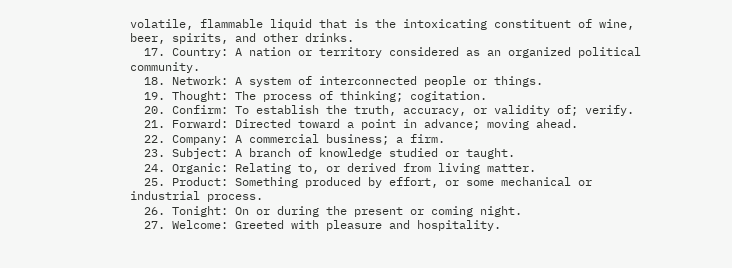volatile, flammable liquid that is the intoxicating constituent of wine, beer, spirits, and other drinks.
  17. Country: A nation or territory considered as an organized political community.
  18. Network: A system of interconnected people or things.
  19. Thought: The process of thinking; cogitation.
  20. Confirm: To establish the truth, accuracy, or validity of; verify.
  21. Forward: Directed toward a point in advance; moving ahead.
  22. Company: A commercial business; a firm.
  23. Subject: A branch of knowledge studied or taught.
  24. Organic: Relating to, or derived from living matter.
  25. Product: Something produced by effort, or some mechanical or industrial process.
  26. Tonight: On or during the present or coming night.
  27. Welcome: Greeted with pleasure and hospitality.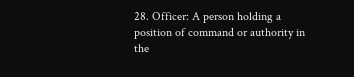28. Officer: A person holding a position of command or authority in the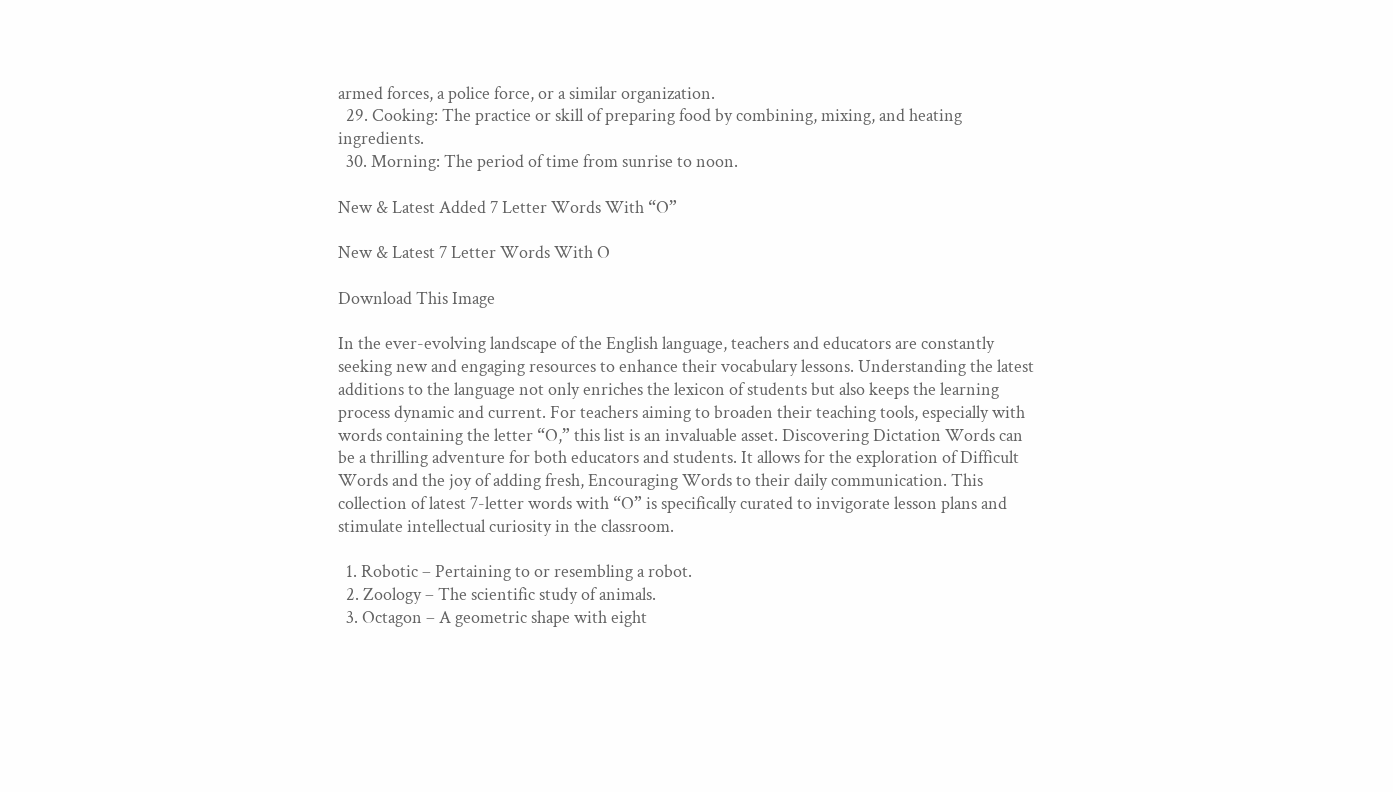armed forces, a police force, or a similar organization.
  29. Cooking: The practice or skill of preparing food by combining, mixing, and heating ingredients.
  30. Morning: The period of time from sunrise to noon.

New & Latest Added 7 Letter Words With “O”

New & Latest 7 Letter Words With O

Download This Image

In the ever-evolving landscape of the English language, teachers and educators are constantly seeking new and engaging resources to enhance their vocabulary lessons. Understanding the latest additions to the language not only enriches the lexicon of students but also keeps the learning process dynamic and current. For teachers aiming to broaden their teaching tools, especially with words containing the letter “O,” this list is an invaluable asset. Discovering Dictation Words can be a thrilling adventure for both educators and students. It allows for the exploration of Difficult Words and the joy of adding fresh, Encouraging Words to their daily communication. This collection of latest 7-letter words with “O” is specifically curated to invigorate lesson plans and stimulate intellectual curiosity in the classroom.

  1. Robotic – Pertaining to or resembling a robot.
  2. Zoology – The scientific study of animals.
  3. Octagon – A geometric shape with eight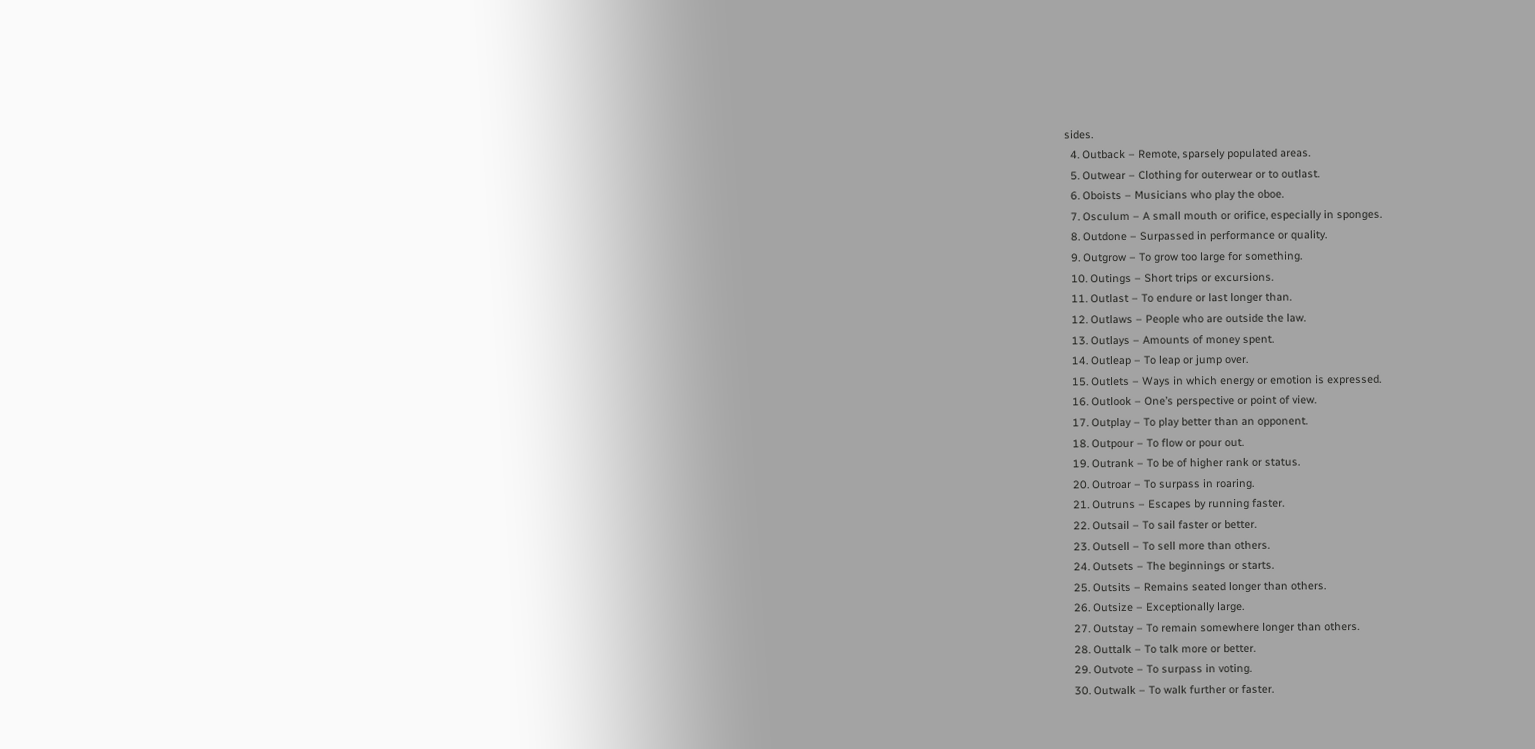sides.
  4. Outback – Remote, sparsely populated areas.
  5. Outwear – Clothing for outerwear or to outlast.
  6. Oboists – Musicians who play the oboe.
  7. Osculum – A small mouth or orifice, especially in sponges.
  8. Outdone – Surpassed in performance or quality.
  9. Outgrow – To grow too large for something.
  10. Outings – Short trips or excursions.
  11. Outlast – To endure or last longer than.
  12. Outlaws – People who are outside the law.
  13. Outlays – Amounts of money spent.
  14. Outleap – To leap or jump over.
  15. Outlets – Ways in which energy or emotion is expressed.
  16. Outlook – One’s perspective or point of view.
  17. Outplay – To play better than an opponent.
  18. Outpour – To flow or pour out.
  19. Outrank – To be of higher rank or status.
  20. Outroar – To surpass in roaring.
  21. Outruns – Escapes by running faster.
  22. Outsail – To sail faster or better.
  23. Outsell – To sell more than others.
  24. Outsets – The beginnings or starts.
  25. Outsits – Remains seated longer than others.
  26. Outsize – Exceptionally large.
  27. Outstay – To remain somewhere longer than others.
  28. Outtalk – To talk more or better.
  29. Outvote – To surpass in voting.
  30. Outwalk – To walk further or faster.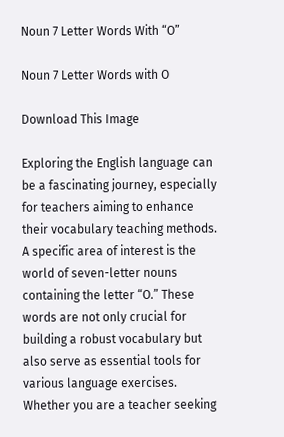Noun 7 Letter Words With “O”

Noun 7 Letter Words with O

Download This Image

Exploring the English language can be a fascinating journey, especially for teachers aiming to enhance their vocabulary teaching methods. A specific area of interest is the world of seven-letter nouns containing the letter “O.” These words are not only crucial for building a robust vocabulary but also serve as essential tools for various language exercises. Whether you are a teacher seeking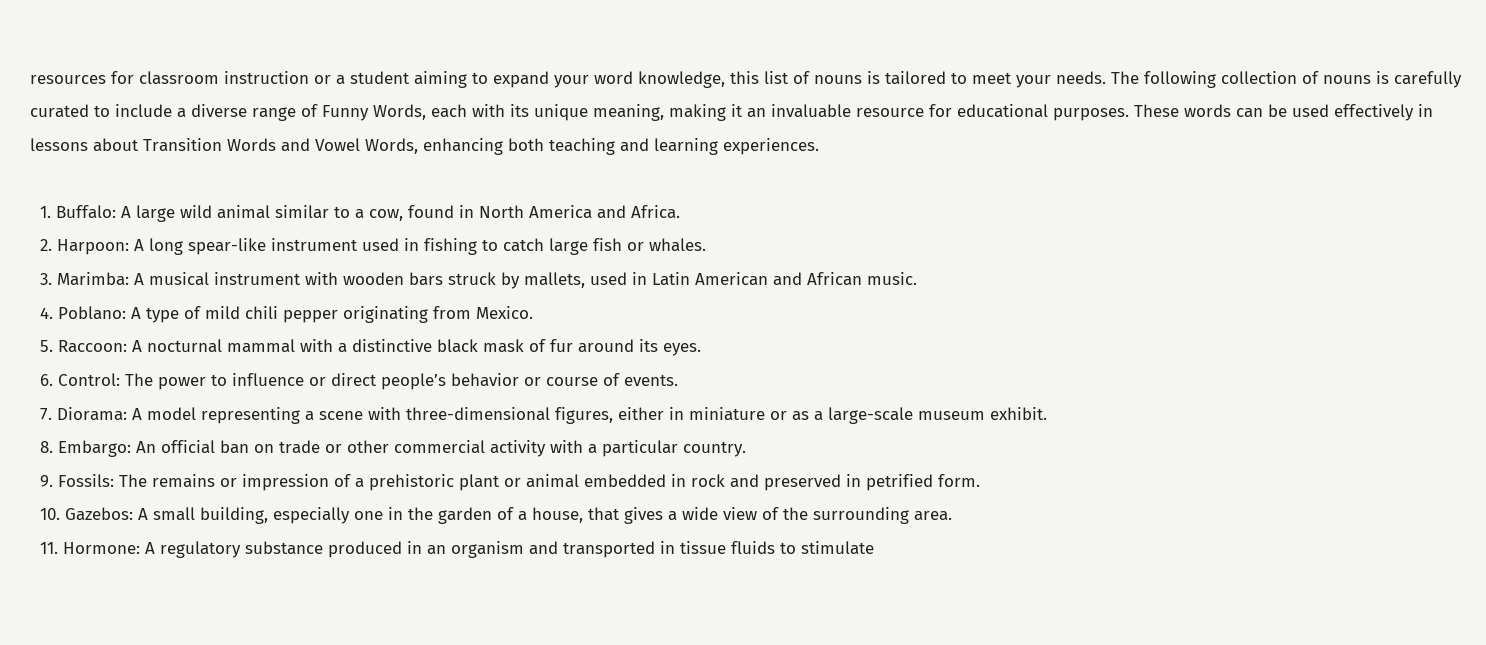resources for classroom instruction or a student aiming to expand your word knowledge, this list of nouns is tailored to meet your needs. The following collection of nouns is carefully curated to include a diverse range of Funny Words, each with its unique meaning, making it an invaluable resource for educational purposes. These words can be used effectively in lessons about Transition Words and Vowel Words, enhancing both teaching and learning experiences.

  1. Buffalo: A large wild animal similar to a cow, found in North America and Africa.
  2. Harpoon: A long spear-like instrument used in fishing to catch large fish or whales.
  3. Marimba: A musical instrument with wooden bars struck by mallets, used in Latin American and African music.
  4. Poblano: A type of mild chili pepper originating from Mexico.
  5. Raccoon: A nocturnal mammal with a distinctive black mask of fur around its eyes.
  6. Control: The power to influence or direct people’s behavior or course of events.
  7. Diorama: A model representing a scene with three-dimensional figures, either in miniature or as a large-scale museum exhibit.
  8. Embargo: An official ban on trade or other commercial activity with a particular country.
  9. Fossils: The remains or impression of a prehistoric plant or animal embedded in rock and preserved in petrified form.
  10. Gazebos: A small building, especially one in the garden of a house, that gives a wide view of the surrounding area.
  11. Hormone: A regulatory substance produced in an organism and transported in tissue fluids to stimulate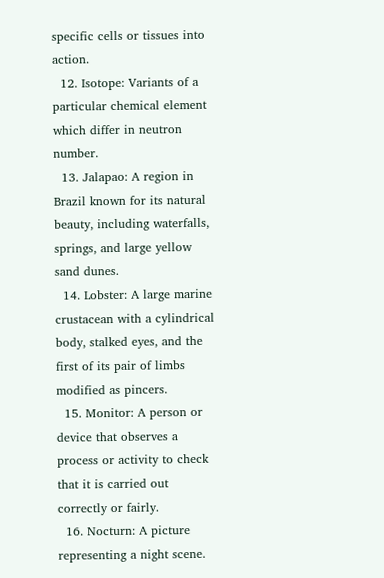specific cells or tissues into action.
  12. Isotope: Variants of a particular chemical element which differ in neutron number.
  13. Jalapao: A region in Brazil known for its natural beauty, including waterfalls, springs, and large yellow sand dunes.
  14. Lobster: A large marine crustacean with a cylindrical body, stalked eyes, and the first of its pair of limbs modified as pincers.
  15. Monitor: A person or device that observes a process or activity to check that it is carried out correctly or fairly.
  16. Nocturn: A picture representing a night scene.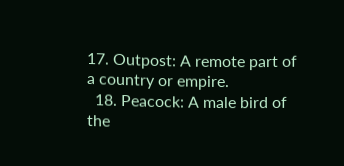17. Outpost: A remote part of a country or empire.
  18. Peacock: A male bird of the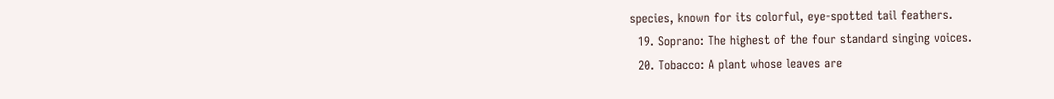species, known for its colorful, eye-spotted tail feathers.
  19. Soprano: The highest of the four standard singing voices.
  20. Tobacco: A plant whose leaves are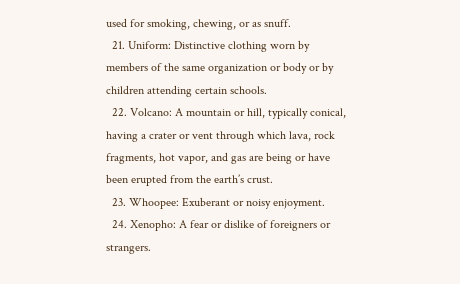used for smoking, chewing, or as snuff.
  21. Uniform: Distinctive clothing worn by members of the same organization or body or by children attending certain schools.
  22. Volcano: A mountain or hill, typically conical, having a crater or vent through which lava, rock fragments, hot vapor, and gas are being or have been erupted from the earth’s crust.
  23. Whoopee: Exuberant or noisy enjoyment.
  24. Xenopho: A fear or dislike of foreigners or strangers.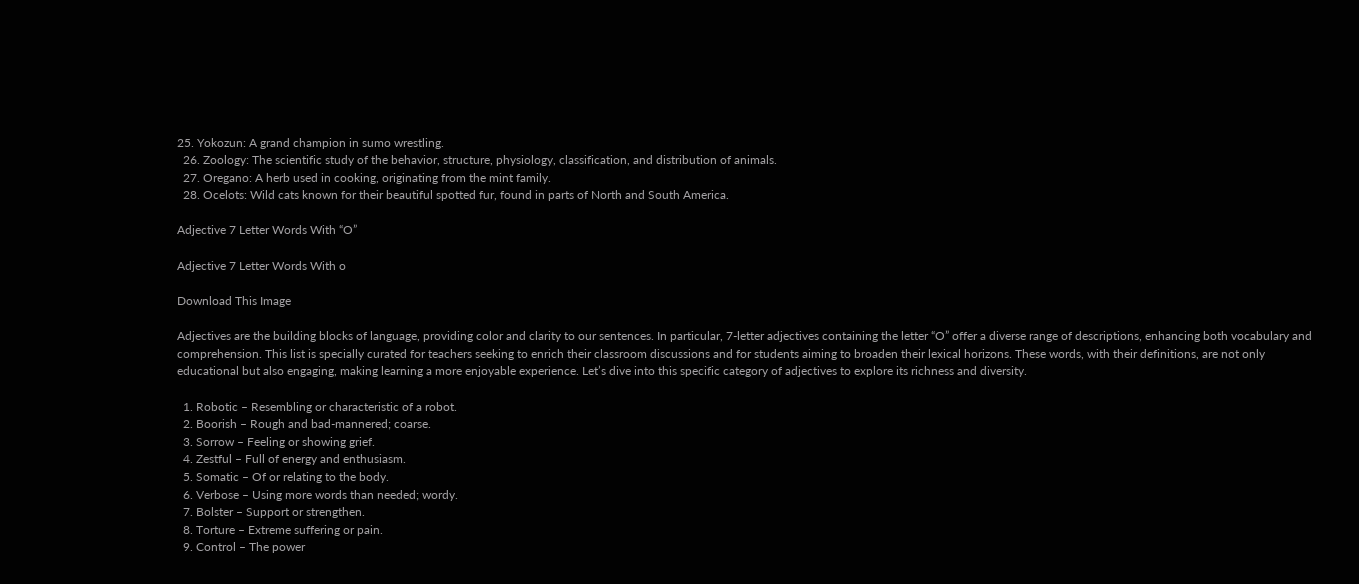25. Yokozun: A grand champion in sumo wrestling.
  26. Zoology: The scientific study of the behavior, structure, physiology, classification, and distribution of animals.
  27. Oregano: A herb used in cooking, originating from the mint family.
  28. Ocelots: Wild cats known for their beautiful spotted fur, found in parts of North and South America.

Adjective 7 Letter Words With “O”

Adjective 7 Letter Words With o

Download This Image

Adjectives are the building blocks of language, providing color and clarity to our sentences. In particular, 7-letter adjectives containing the letter “O” offer a diverse range of descriptions, enhancing both vocabulary and comprehension. This list is specially curated for teachers seeking to enrich their classroom discussions and for students aiming to broaden their lexical horizons. These words, with their definitions, are not only educational but also engaging, making learning a more enjoyable experience. Let’s dive into this specific category of adjectives to explore its richness and diversity.

  1. Robotic – Resembling or characteristic of a robot.
  2. Boorish – Rough and bad-mannered; coarse.
  3. Sorrow – Feeling or showing grief.
  4. Zestful – Full of energy and enthusiasm.
  5. Somatic – Of or relating to the body.
  6. Verbose – Using more words than needed; wordy.
  7. Bolster – Support or strengthen.
  8. Torture – Extreme suffering or pain.
  9. Control – The power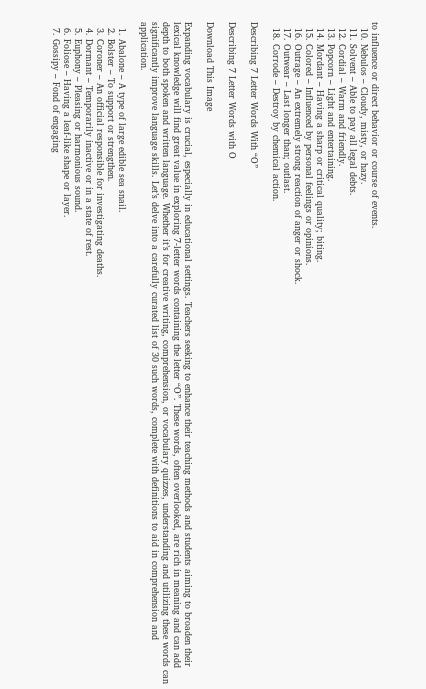to influence or direct behavior or course of events.
  10. Nebulos – Cloudy, misty, or hazy.
  11. Solvent – Able to pay all legal debts.
  12. Cordial – Warm and friendly.
  13. Popcorn – Light and entertaining.
  14. Mordant – Having a sharp or critical quality; biting.
  15. Colored – Influenced by personal feelings or opinions.
  16. Outrage – An extremely strong reaction of anger or shock.
  17. Outwear – Last longer than; outlast.
  18. Corrode – Destroy by chemical action.

Describing 7 Letter Words With “O”

Describing 7 Letter Words with O

Download This Image

Expanding vocabulary is crucial, especially in educational settings. Teachers seeking to enhance their teaching methods and students aiming to broaden their lexical knowledge will find great value in exploring 7-letter words containing the letter “O”. These words, often overlooked, are rich in meaning and can add depth to both spoken and written language. Whether it’s for creative writing, comprehension, or vocabulary quizzes, understanding and utilizing these words can significantly improve language skills. Let’s delve into a carefully curated list of 30 such words, complete with definitions to aid in comprehension and application.

  1. Abalone – A type of large edible sea snail.
  2. Bolster – To support or strengthen.
  3. Coroner – An official responsible for investigating deaths.
  4. Dormant – Temporarily inactive or in a state of rest.
  5. Euphony – Pleasing or harmonious sound.
  6. Foliose – Having a leaf-like shape or layer.
  7. Gossipy – Fond of engaging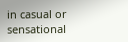in casual or sensational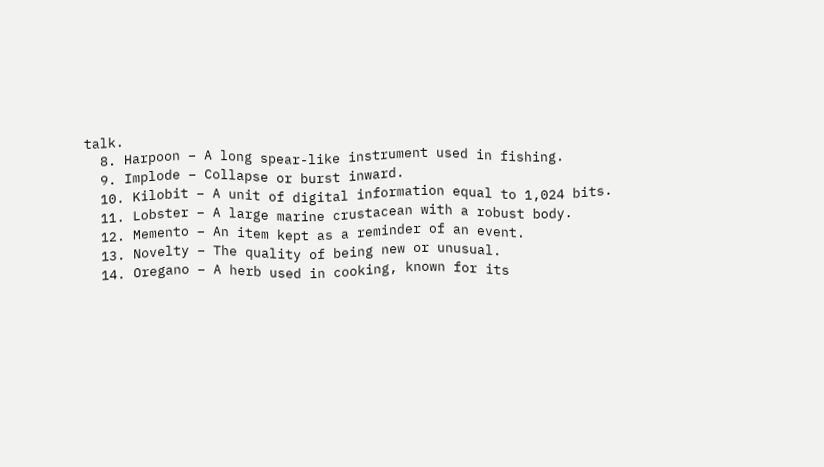talk.
  8. Harpoon – A long spear-like instrument used in fishing.
  9. Implode – Collapse or burst inward.
  10. Kilobit – A unit of digital information equal to 1,024 bits.
  11. Lobster – A large marine crustacean with a robust body.
  12. Memento – An item kept as a reminder of an event.
  13. Novelty – The quality of being new or unusual.
  14. Oregano – A herb used in cooking, known for its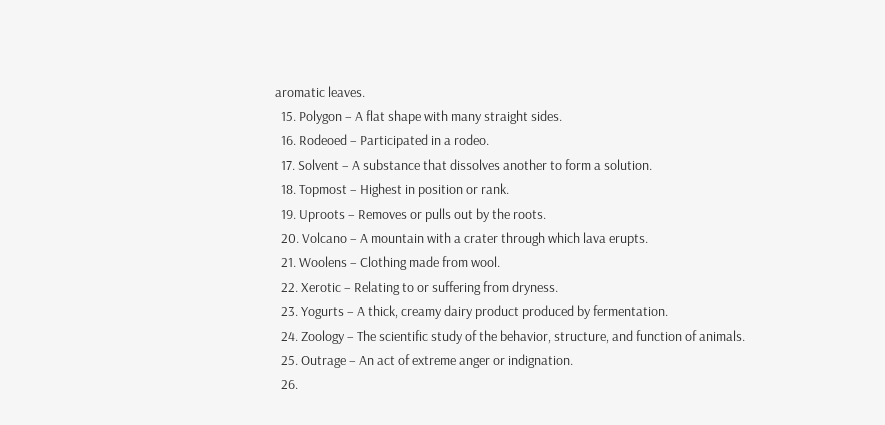aromatic leaves.
  15. Polygon – A flat shape with many straight sides.
  16. Rodeoed – Participated in a rodeo.
  17. Solvent – A substance that dissolves another to form a solution.
  18. Topmost – Highest in position or rank.
  19. Uproots – Removes or pulls out by the roots.
  20. Volcano – A mountain with a crater through which lava erupts.
  21. Woolens – Clothing made from wool.
  22. Xerotic – Relating to or suffering from dryness.
  23. Yogurts – A thick, creamy dairy product produced by fermentation.
  24. Zoology – The scientific study of the behavior, structure, and function of animals.
  25. Outrage – An act of extreme anger or indignation.
  26.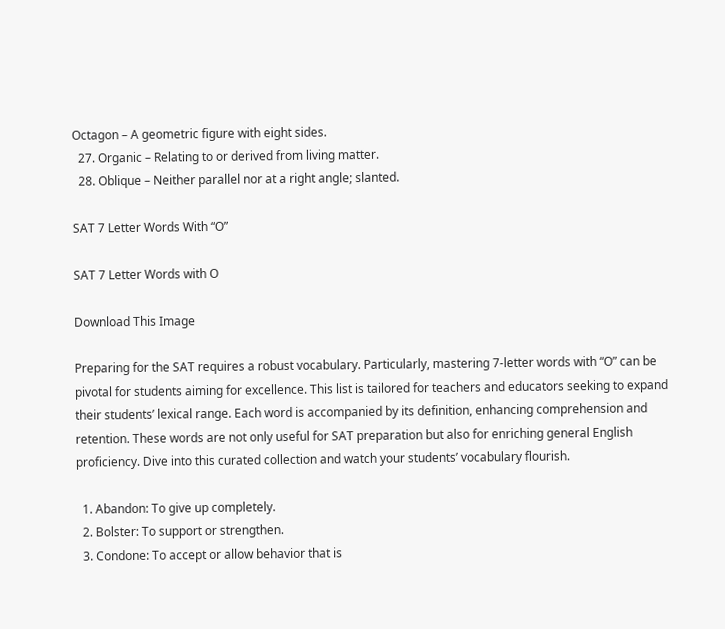Octagon – A geometric figure with eight sides.
  27. Organic – Relating to or derived from living matter.
  28. Oblique – Neither parallel nor at a right angle; slanted.

SAT 7 Letter Words With “O”

SAT 7 Letter Words with O

Download This Image

Preparing for the SAT requires a robust vocabulary. Particularly, mastering 7-letter words with “O” can be pivotal for students aiming for excellence. This list is tailored for teachers and educators seeking to expand their students’ lexical range. Each word is accompanied by its definition, enhancing comprehension and retention. These words are not only useful for SAT preparation but also for enriching general English proficiency. Dive into this curated collection and watch your students’ vocabulary flourish.

  1. Abandon: To give up completely.
  2. Bolster: To support or strengthen.
  3. Condone: To accept or allow behavior that is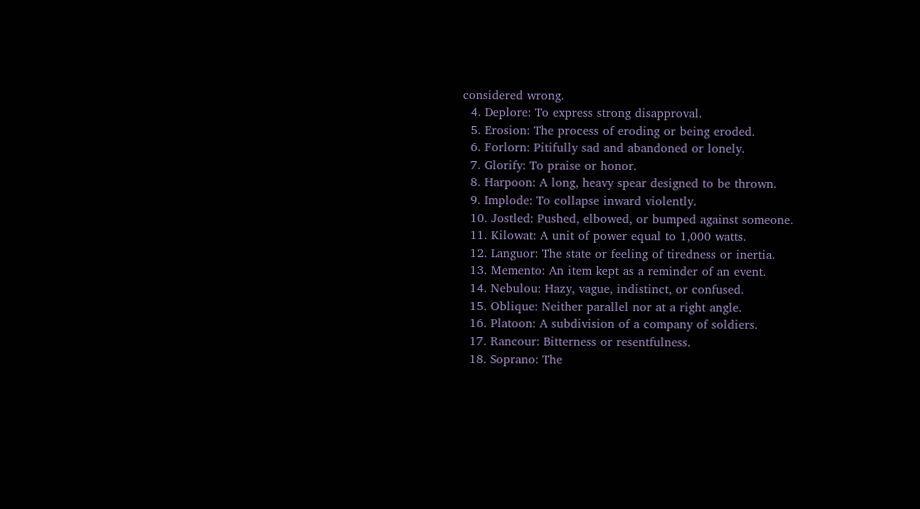considered wrong.
  4. Deplore: To express strong disapproval.
  5. Erosion: The process of eroding or being eroded.
  6. Forlorn: Pitifully sad and abandoned or lonely.
  7. Glorify: To praise or honor.
  8. Harpoon: A long, heavy spear designed to be thrown.
  9. Implode: To collapse inward violently.
  10. Jostled: Pushed, elbowed, or bumped against someone.
  11. Kilowat: A unit of power equal to 1,000 watts.
  12. Languor: The state or feeling of tiredness or inertia.
  13. Memento: An item kept as a reminder of an event.
  14. Nebulou: Hazy, vague, indistinct, or confused.
  15. Oblique: Neither parallel nor at a right angle.
  16. Platoon: A subdivision of a company of soldiers.
  17. Rancour: Bitterness or resentfulness.
  18. Soprano: The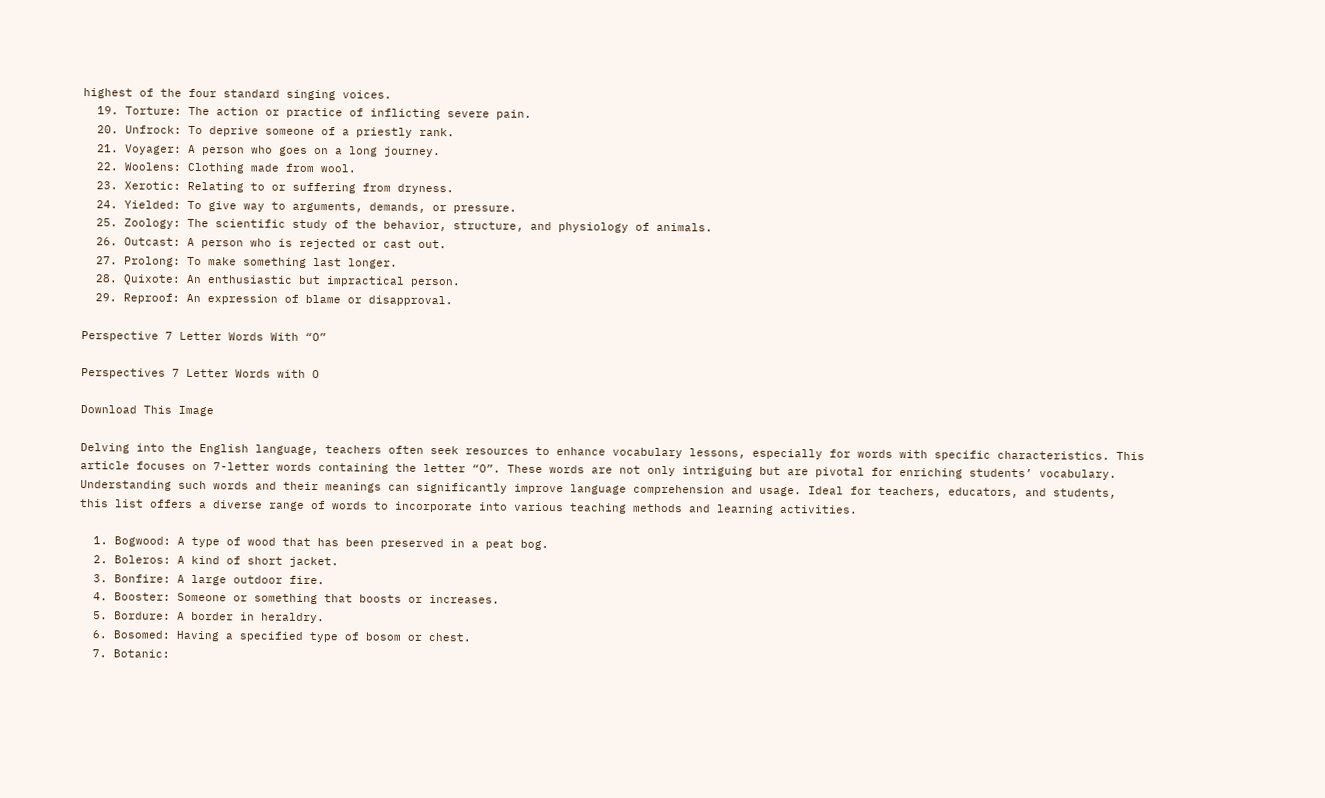highest of the four standard singing voices.
  19. Torture: The action or practice of inflicting severe pain.
  20. Unfrock: To deprive someone of a priestly rank.
  21. Voyager: A person who goes on a long journey.
  22. Woolens: Clothing made from wool.
  23. Xerotic: Relating to or suffering from dryness.
  24. Yielded: To give way to arguments, demands, or pressure.
  25. Zoology: The scientific study of the behavior, structure, and physiology of animals.
  26. Outcast: A person who is rejected or cast out.
  27. Prolong: To make something last longer.
  28. Quixote: An enthusiastic but impractical person.
  29. Reproof: An expression of blame or disapproval.

Perspective 7 Letter Words With “O”

Perspectives 7 Letter Words with O

Download This Image

Delving into the English language, teachers often seek resources to enhance vocabulary lessons, especially for words with specific characteristics. This article focuses on 7-letter words containing the letter “O”. These words are not only intriguing but are pivotal for enriching students’ vocabulary. Understanding such words and their meanings can significantly improve language comprehension and usage. Ideal for teachers, educators, and students, this list offers a diverse range of words to incorporate into various teaching methods and learning activities.

  1. Bogwood: A type of wood that has been preserved in a peat bog.
  2. Boleros: A kind of short jacket.
  3. Bonfire: A large outdoor fire.
  4. Booster: Someone or something that boosts or increases.
  5. Bordure: A border in heraldry.
  6. Bosomed: Having a specified type of bosom or chest.
  7. Botanic: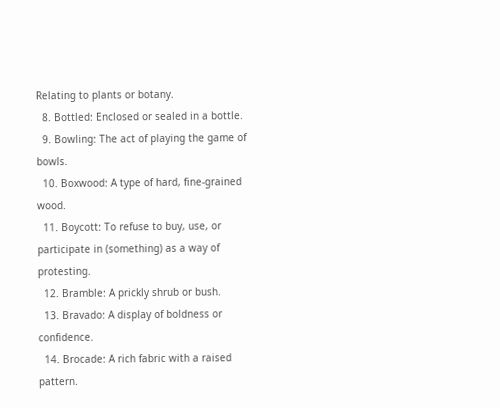Relating to plants or botany.
  8. Bottled: Enclosed or sealed in a bottle.
  9. Bowling: The act of playing the game of bowls.
  10. Boxwood: A type of hard, fine-grained wood.
  11. Boycott: To refuse to buy, use, or participate in (something) as a way of protesting.
  12. Bramble: A prickly shrub or bush.
  13. Bravado: A display of boldness or confidence.
  14. Brocade: A rich fabric with a raised pattern.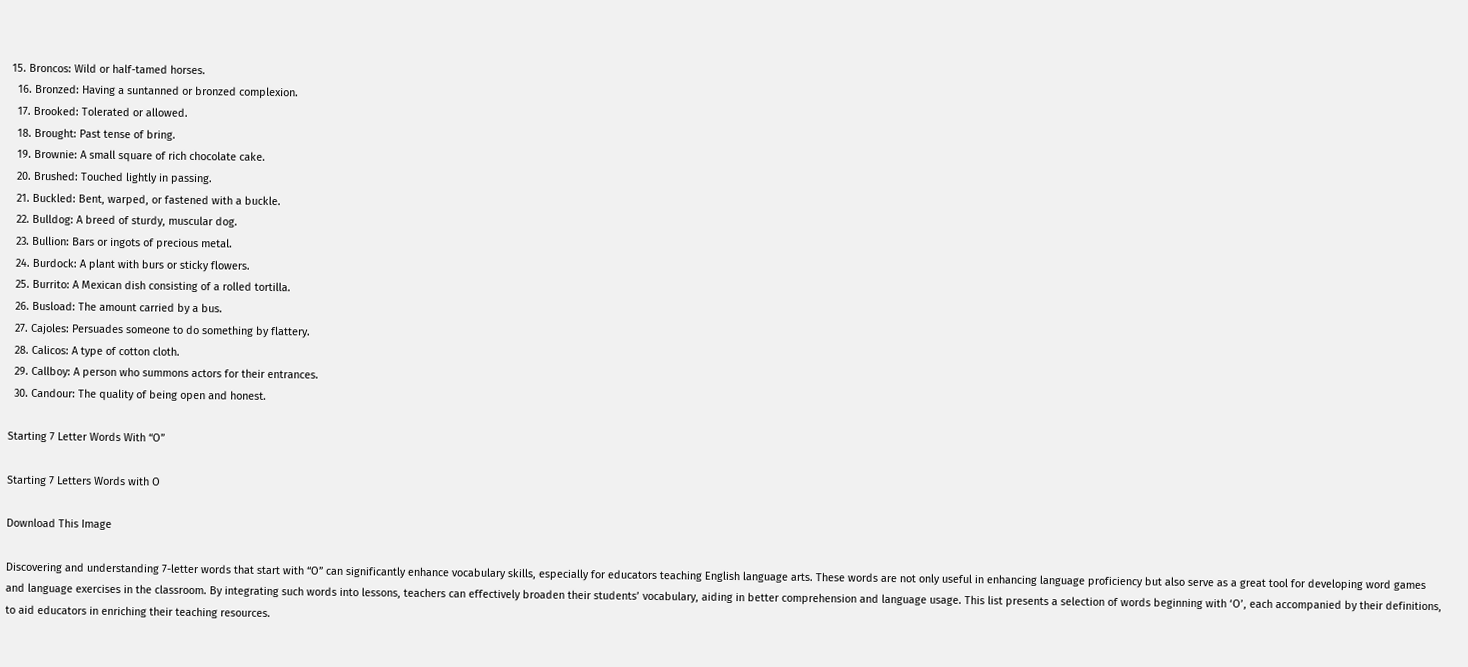15. Broncos: Wild or half-tamed horses.
  16. Bronzed: Having a suntanned or bronzed complexion.
  17. Brooked: Tolerated or allowed.
  18. Brought: Past tense of bring.
  19. Brownie: A small square of rich chocolate cake.
  20. Brushed: Touched lightly in passing.
  21. Buckled: Bent, warped, or fastened with a buckle.
  22. Bulldog: A breed of sturdy, muscular dog.
  23. Bullion: Bars or ingots of precious metal.
  24. Burdock: A plant with burs or sticky flowers.
  25. Burrito: A Mexican dish consisting of a rolled tortilla.
  26. Busload: The amount carried by a bus.
  27. Cajoles: Persuades someone to do something by flattery.
  28. Calicos: A type of cotton cloth.
  29. Callboy: A person who summons actors for their entrances.
  30. Candour: The quality of being open and honest.

Starting 7 Letter Words With “O”

Starting 7 Letters Words with O

Download This Image

Discovering and understanding 7-letter words that start with “O” can significantly enhance vocabulary skills, especially for educators teaching English language arts. These words are not only useful in enhancing language proficiency but also serve as a great tool for developing word games and language exercises in the classroom. By integrating such words into lessons, teachers can effectively broaden their students’ vocabulary, aiding in better comprehension and language usage. This list presents a selection of words beginning with ‘O’, each accompanied by their definitions, to aid educators in enriching their teaching resources.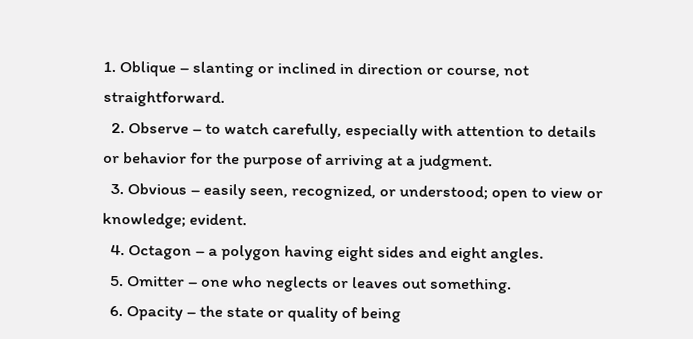1. Oblique – slanting or inclined in direction or course, not straightforward.
  2. Observe – to watch carefully, especially with attention to details or behavior for the purpose of arriving at a judgment.
  3. Obvious – easily seen, recognized, or understood; open to view or knowledge; evident.
  4. Octagon – a polygon having eight sides and eight angles.
  5. Omitter – one who neglects or leaves out something.
  6. Opacity – the state or quality of being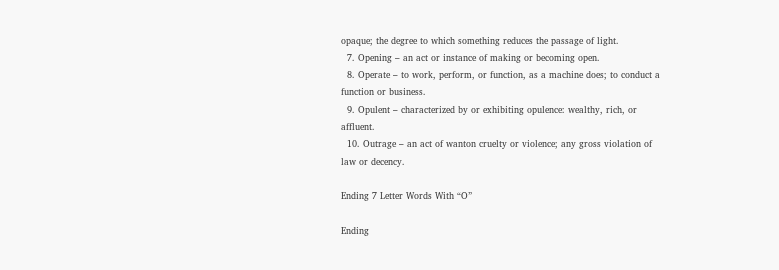opaque; the degree to which something reduces the passage of light.
  7. Opening – an act or instance of making or becoming open.
  8. Operate – to work, perform, or function, as a machine does; to conduct a function or business.
  9. Opulent – characterized by or exhibiting opulence: wealthy, rich, or affluent.
  10. Outrage – an act of wanton cruelty or violence; any gross violation of law or decency.

Ending 7 Letter Words With “O”

Ending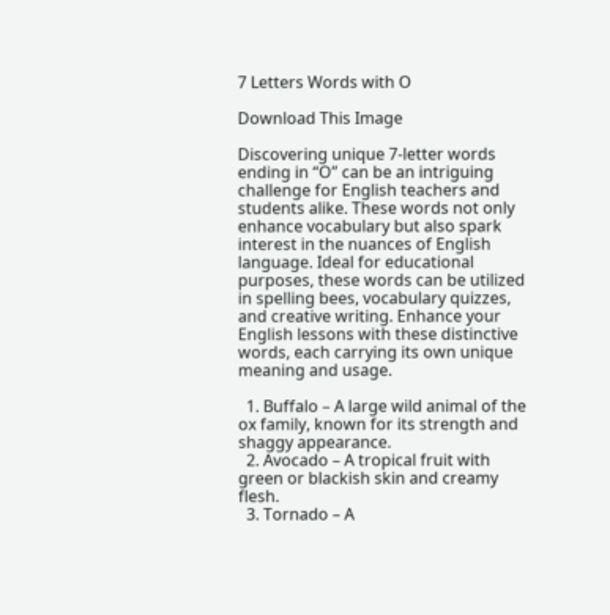7 Letters Words with O

Download This Image

Discovering unique 7-letter words ending in “O” can be an intriguing challenge for English teachers and students alike. These words not only enhance vocabulary but also spark interest in the nuances of English language. Ideal for educational purposes, these words can be utilized in spelling bees, vocabulary quizzes, and creative writing. Enhance your English lessons with these distinctive words, each carrying its own unique meaning and usage.

  1. Buffalo – A large wild animal of the ox family, known for its strength and shaggy appearance.
  2. Avocado – A tropical fruit with green or blackish skin and creamy flesh.
  3. Tornado – A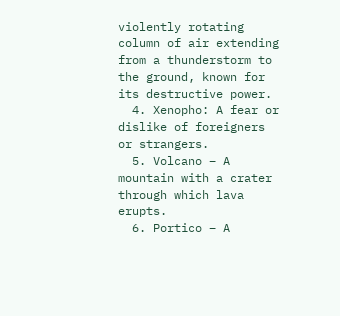violently rotating column of air extending from a thunderstorm to the ground, known for its destructive power.
  4. Xenopho: A fear or dislike of foreigners or strangers.
  5. Volcano – A mountain with a crater through which lava erupts.
  6. Portico – A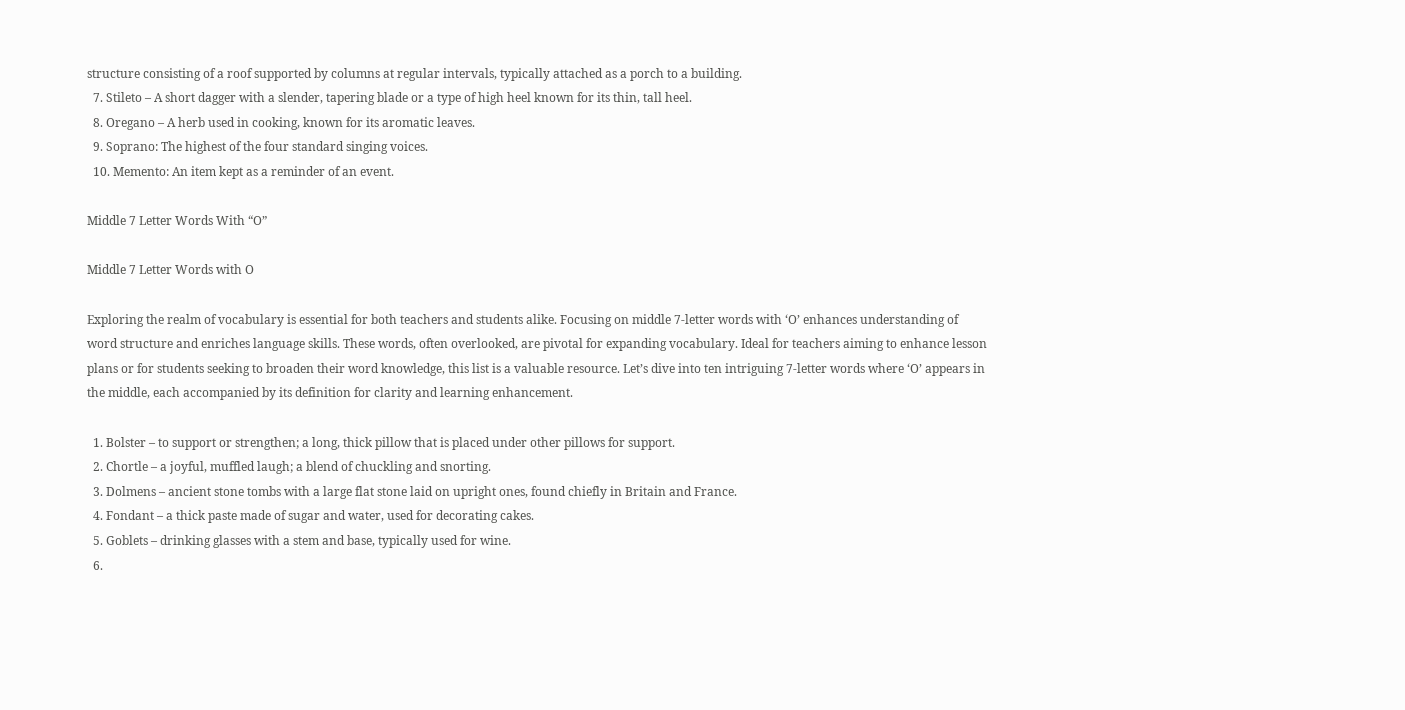structure consisting of a roof supported by columns at regular intervals, typically attached as a porch to a building.
  7. Stileto – A short dagger with a slender, tapering blade or a type of high heel known for its thin, tall heel.
  8. Oregano – A herb used in cooking, known for its aromatic leaves.
  9. Soprano: The highest of the four standard singing voices.
  10. Memento: An item kept as a reminder of an event.

Middle 7 Letter Words With “O”

Middle 7 Letter Words with O

Exploring the realm of vocabulary is essential for both teachers and students alike. Focusing on middle 7-letter words with ‘O’ enhances understanding of word structure and enriches language skills. These words, often overlooked, are pivotal for expanding vocabulary. Ideal for teachers aiming to enhance lesson plans or for students seeking to broaden their word knowledge, this list is a valuable resource. Let’s dive into ten intriguing 7-letter words where ‘O’ appears in the middle, each accompanied by its definition for clarity and learning enhancement.

  1. Bolster – to support or strengthen; a long, thick pillow that is placed under other pillows for support.
  2. Chortle – a joyful, muffled laugh; a blend of chuckling and snorting.
  3. Dolmens – ancient stone tombs with a large flat stone laid on upright ones, found chiefly in Britain and France.
  4. Fondant – a thick paste made of sugar and water, used for decorating cakes.
  5. Goblets – drinking glasses with a stem and base, typically used for wine.
  6.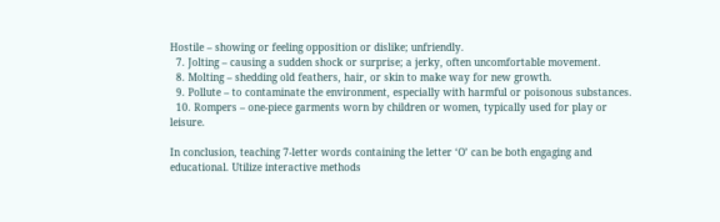Hostile – showing or feeling opposition or dislike; unfriendly.
  7. Jolting – causing a sudden shock or surprise; a jerky, often uncomfortable movement.
  8. Molting – shedding old feathers, hair, or skin to make way for new growth.
  9. Pollute – to contaminate the environment, especially with harmful or poisonous substances.
  10. Rompers – one-piece garments worn by children or women, typically used for play or leisure.

In conclusion, teaching 7-letter words containing the letter ‘O’ can be both engaging and educational. Utilize interactive methods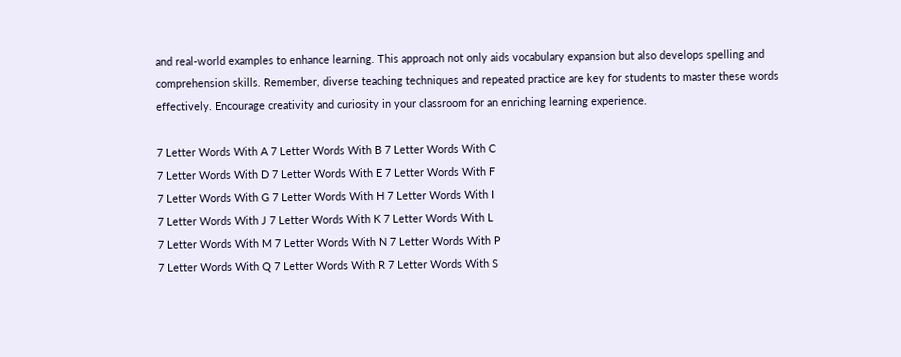and real-world examples to enhance learning. This approach not only aids vocabulary expansion but also develops spelling and comprehension skills. Remember, diverse teaching techniques and repeated practice are key for students to master these words effectively. Encourage creativity and curiosity in your classroom for an enriching learning experience.

7 Letter Words With A 7 Letter Words With B 7 Letter Words With C
7 Letter Words With D 7 Letter Words With E 7 Letter Words With F
7 Letter Words With G 7 Letter Words With H 7 Letter Words With I
7 Letter Words With J 7 Letter Words With K 7 Letter Words With L
7 Letter Words With M 7 Letter Words With N 7 Letter Words With P
7 Letter Words With Q 7 Letter Words With R 7 Letter Words With S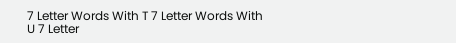7 Letter Words With T 7 Letter Words With U 7 Letter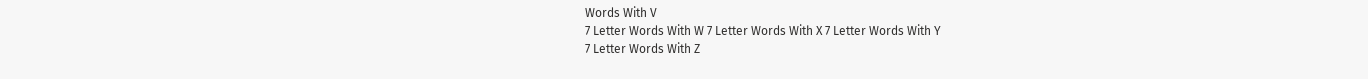Words With V
7 Letter Words With W 7 Letter Words With X 7 Letter Words With Y
7 Letter Words With Z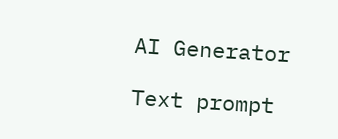AI Generator

Text prompt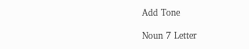Add Tone

Noun 7 Letter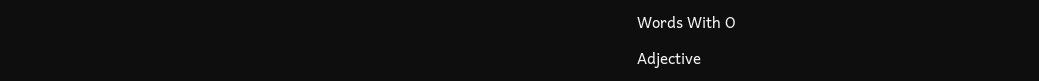Words With O

Adjective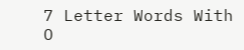7 Letter Words With O